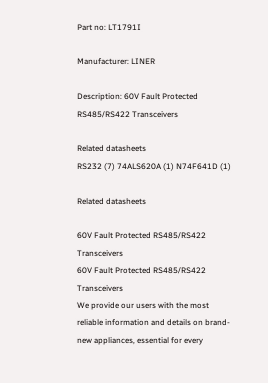Part no: LT1791I

Manufacturer: LINER

Description: 60V Fault Protected RS485/RS422 Transceivers

Related datasheets
RS232 (7) 74ALS620A (1) N74F641D (1)

Related datasheets

60V Fault Protected RS485/RS422 Transceivers
60V Fault Protected RS485/RS422 Transceivers
We provide our users with the most reliable information and details on brand-new appliances, essential for every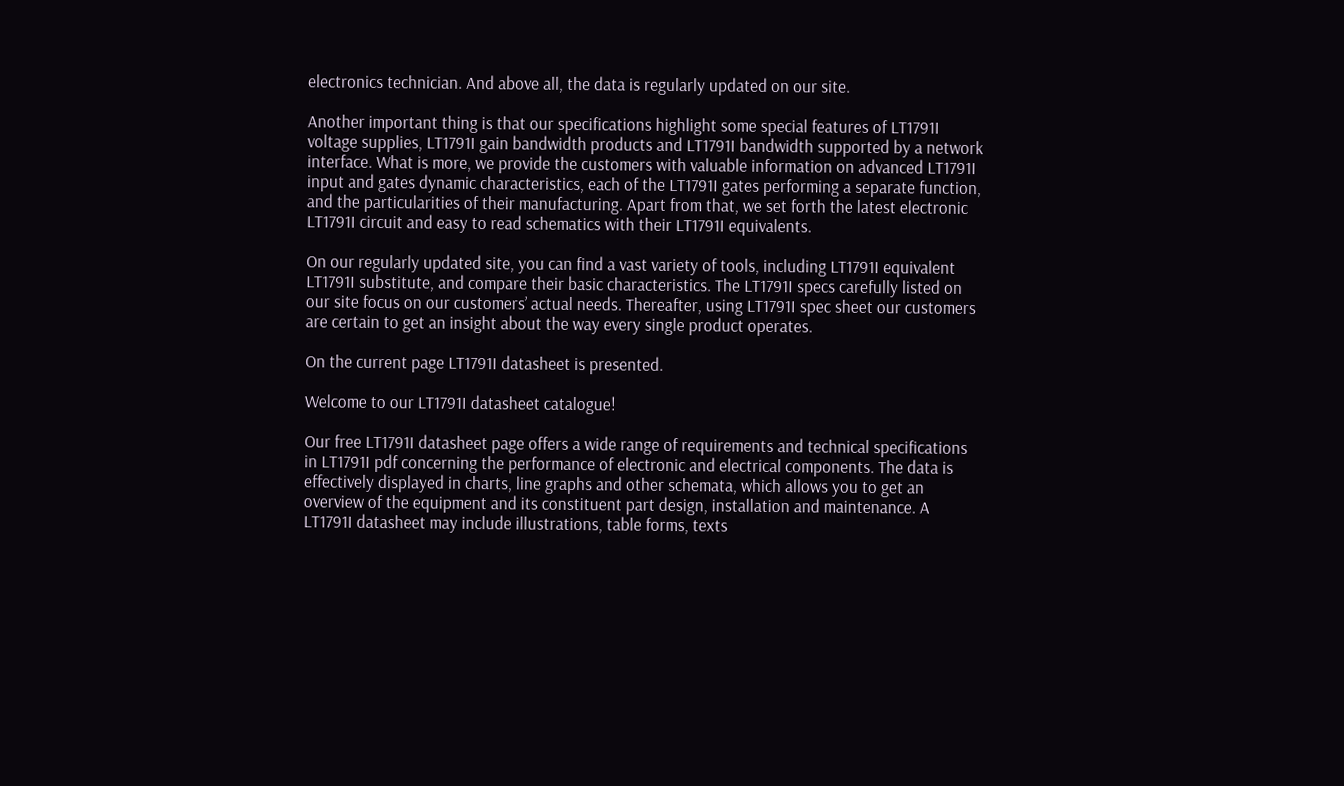electronics technician. And above all, the data is regularly updated on our site.

Another important thing is that our specifications highlight some special features of LT1791I voltage supplies, LT1791I gain bandwidth products and LT1791I bandwidth supported by a network interface. What is more, we provide the customers with valuable information on advanced LT1791I input and gates dynamic characteristics, each of the LT1791I gates performing a separate function, and the particularities of their manufacturing. Apart from that, we set forth the latest electronic LT1791I circuit and easy to read schematics with their LT1791I equivalents.

On our regularly updated site, you can find a vast variety of tools, including LT1791I equivalent LT1791I substitute, and compare their basic characteristics. The LT1791I specs carefully listed on our site focus on our customers’ actual needs. Thereafter, using LT1791I spec sheet our customers are certain to get an insight about the way every single product operates.

On the current page LT1791I datasheet is presented.

Welcome to our LT1791I datasheet catalogue!

Our free LT1791I datasheet page offers a wide range of requirements and technical specifications in LT1791I pdf concerning the performance of electronic and electrical components. The data is effectively displayed in charts, line graphs and other schemata, which allows you to get an overview of the equipment and its constituent part design, installation and maintenance. A LT1791I datasheet may include illustrations, table forms, texts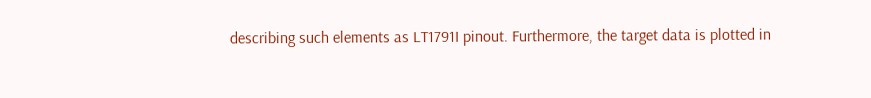describing such elements as LT1791I pinout. Furthermore, the target data is plotted in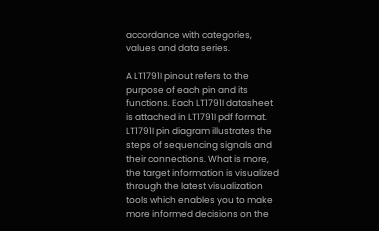accordance with categories, values and data series.

A LT1791I pinout refers to the purpose of each pin and its functions. Each LT1791I datasheet is attached in LT1791I pdf format. LT1791I pin diagram illustrates the steps of sequencing signals and their connections. What is more, the target information is visualized through the latest visualization tools which enables you to make more informed decisions on the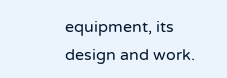equipment, its design and work.